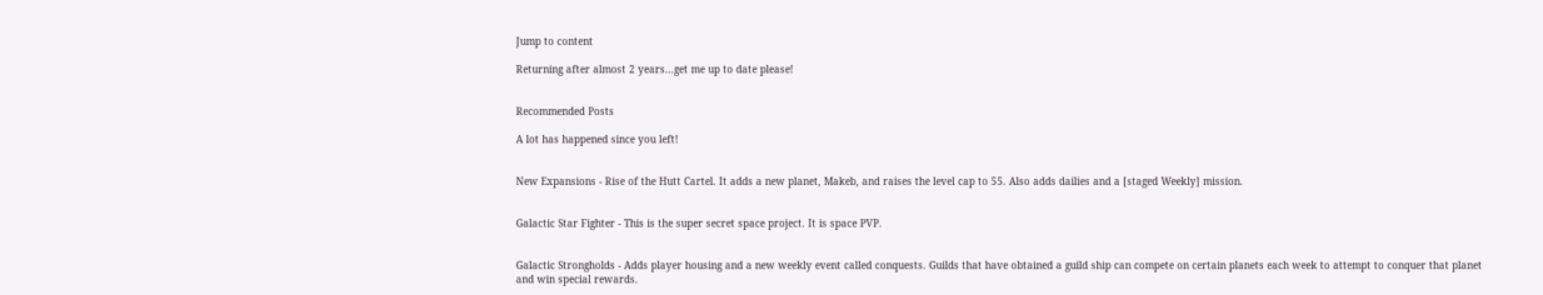Jump to content

Returning after almost 2 years...get me up to date please!


Recommended Posts

A lot has happened since you left!


New Expansions - Rise of the Hutt Cartel. It adds a new planet, Makeb, and raises the level cap to 55. Also adds dailies and a [staged Weekly] mission.


Galactic Star Fighter - This is the super secret space project. It is space PVP.


Galactic Strongholds - Adds player housing and a new weekly event called conquests. Guilds that have obtained a guild ship can compete on certain planets each week to attempt to conquer that planet and win special rewards.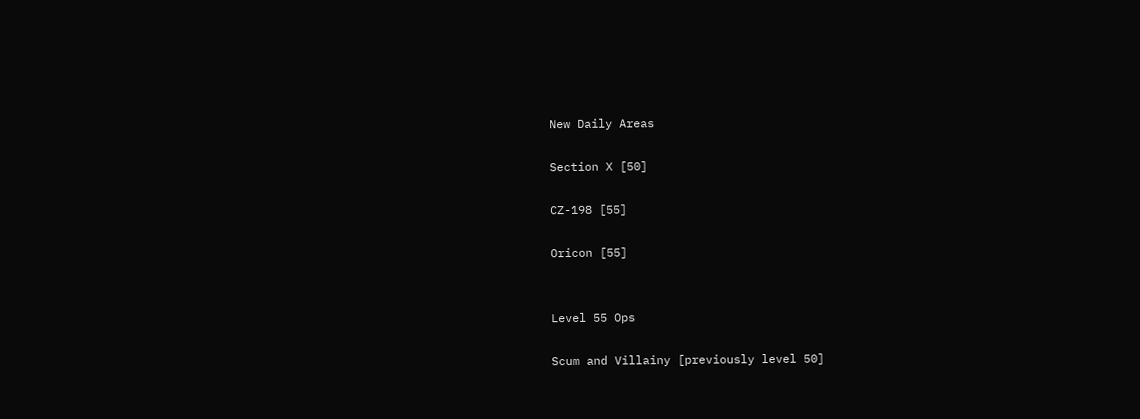New Daily Areas

Section X [50]

CZ-198 [55]

Oricon [55]


Level 55 Ops

Scum and Villainy [previously level 50]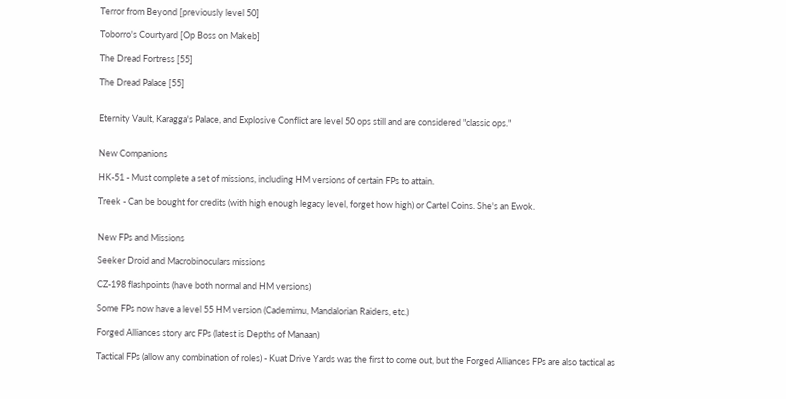Terror from Beyond [previously level 50]

Toborro's Courtyard [Op Boss on Makeb]

The Dread Fortress [55]

The Dread Palace [55]


Eternity Vault, Karagga's Palace, and Explosive Conflict are level 50 ops still and are considered "classic ops."


New Companions

HK-51 - Must complete a set of missions, including HM versions of certain FPs to attain.

Treek - Can be bought for credits (with high enough legacy level, forget how high) or Cartel Coins. She's an Ewok.


New FPs and Missions

Seeker Droid and Macrobinoculars missions

CZ-198 flashpoints (have both normal and HM versions)

Some FPs now have a level 55 HM version (Cademimu, Mandalorian Raiders, etc.)

Forged Alliances story arc FPs (latest is Depths of Manaan)

Tactical FPs (allow any combination of roles) - Kuat Drive Yards was the first to come out, but the Forged Alliances FPs are also tactical as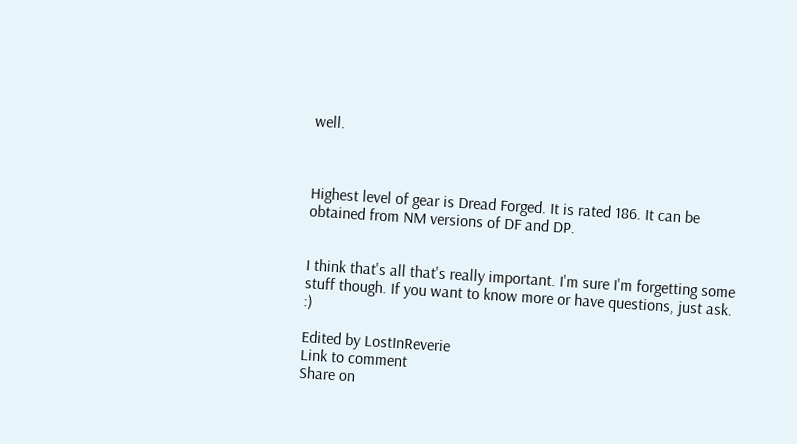well.



Highest level of gear is Dread Forged. It is rated 186. It can be obtained from NM versions of DF and DP.


I think that's all that's really important. I'm sure I'm forgetting some stuff though. If you want to know more or have questions, just ask. :)

Edited by LostInReverie
Link to comment
Share on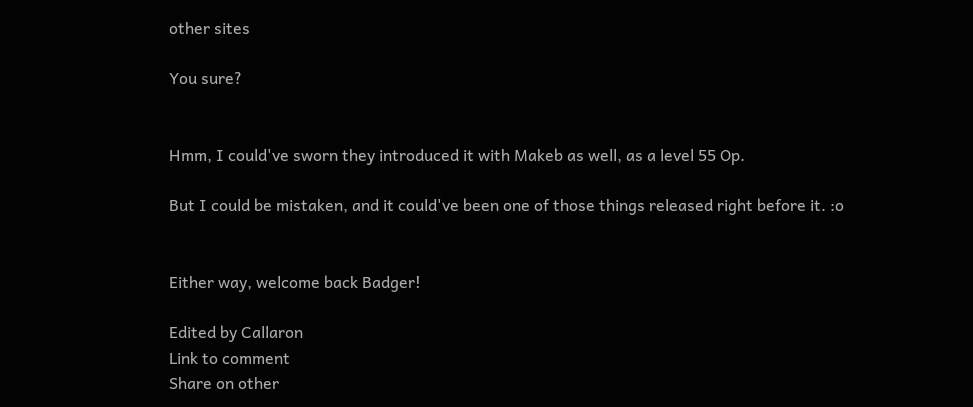other sites

You sure?


Hmm, I could've sworn they introduced it with Makeb as well, as a level 55 Op.

But I could be mistaken, and it could've been one of those things released right before it. :o


Either way, welcome back Badger!

Edited by Callaron
Link to comment
Share on other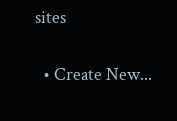sites

  • Create New...